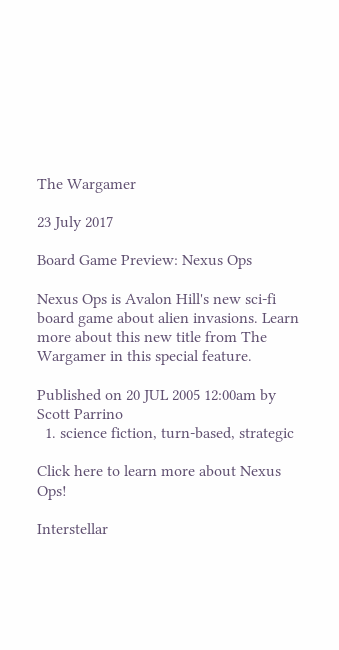The Wargamer

23 July 2017

Board Game Preview: Nexus Ops

Nexus Ops is Avalon Hill's new sci-fi board game about alien invasions. Learn more about this new title from The Wargamer in this special feature.

Published on 20 JUL 2005 12:00am by Scott Parrino
  1. science fiction, turn-based, strategic

Click here to learn more about Nexus Ops!

Interstellar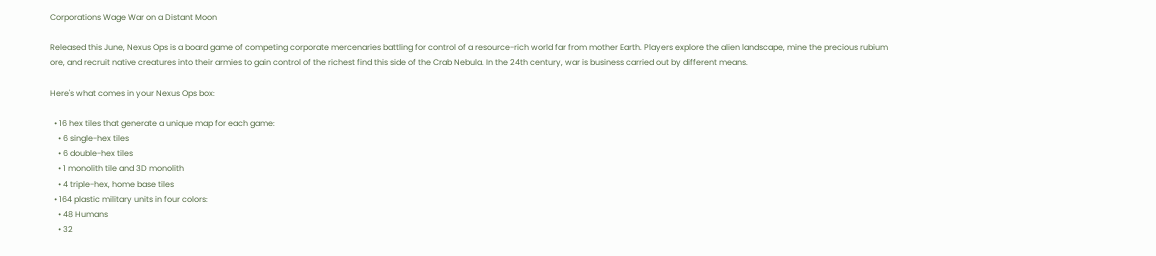Corporations Wage War on a Distant Moon

Released this June, Nexus Ops is a board game of competing corporate mercenaries battling for control of a resource-rich world far from mother Earth. Players explore the alien landscape, mine the precious rubium ore, and recruit native creatures into their armies to gain control of the richest find this side of the Crab Nebula. In the 24th century, war is business carried out by different means.

Here's what comes in your Nexus Ops box:

  • 16 hex tiles that generate a unique map for each game:
    • 6 single-hex tiles
    • 6 double-hex tiles
    • 1 monolith tile and 3D monolith
    • 4 triple-hex, home base tiles
  • 164 plastic military units in four colors:
    • 48 Humans
    • 32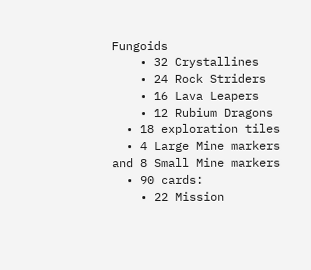Fungoids
    • 32 Crystallines
    • 24 Rock Striders
    • 16 Lava Leapers
    • 12 Rubium Dragons
  • 18 exploration tiles
  • 4 Large Mine markers and 8 Small Mine markers
  • 90 cards:
    • 22 Mission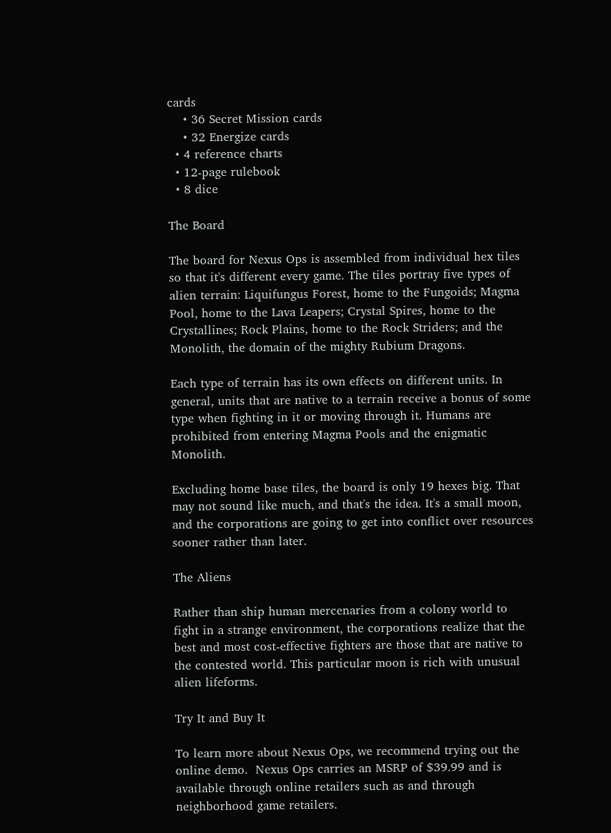cards
    • 36 Secret Mission cards
    • 32 Energize cards
  • 4 reference charts
  • 12-page rulebook
  • 8 dice

The Board

The board for Nexus Ops is assembled from individual hex tiles so that it's different every game. The tiles portray five types of alien terrain: Liquifungus Forest, home to the Fungoids; Magma Pool, home to the Lava Leapers; Crystal Spires, home to the Crystallines; Rock Plains, home to the Rock Striders; and the Monolith, the domain of the mighty Rubium Dragons.

Each type of terrain has its own effects on different units. In general, units that are native to a terrain receive a bonus of some type when fighting in it or moving through it. Humans are prohibited from entering Magma Pools and the enigmatic Monolith.

Excluding home base tiles, the board is only 19 hexes big. That may not sound like much, and that's the idea. It's a small moon, and the corporations are going to get into conflict over resources sooner rather than later.

The Aliens

Rather than ship human mercenaries from a colony world to fight in a strange environment, the corporations realize that the best and most cost-effective fighters are those that are native to the contested world. This particular moon is rich with unusual alien lifeforms.

Try It and Buy It

To learn more about Nexus Ops, we recommend trying out the online demo.  Nexus Ops carries an MSRP of $39.99 and is available through online retailers such as and through neighborhood game retailers.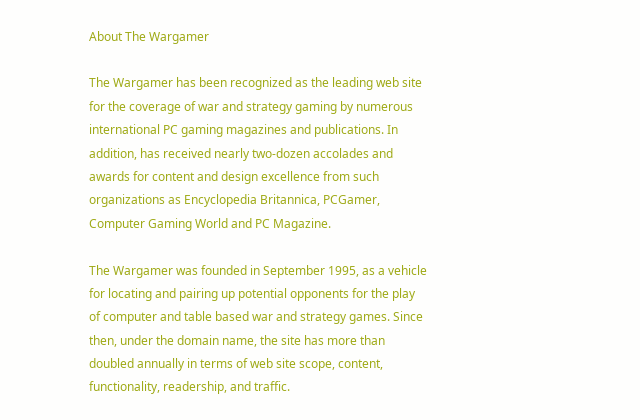About The Wargamer

The Wargamer has been recognized as the leading web site for the coverage of war and strategy gaming by numerous international PC gaming magazines and publications. In addition, has received nearly two-dozen accolades and awards for content and design excellence from such organizations as Encyclopedia Britannica, PCGamer, Computer Gaming World and PC Magazine.

The Wargamer was founded in September 1995, as a vehicle for locating and pairing up potential opponents for the play of computer and table based war and strategy games. Since then, under the domain name, the site has more than doubled annually in terms of web site scope, content, functionality, readership, and traffic.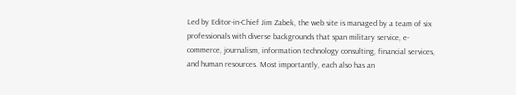Led by Editor-in-Chief Jim Zabek, the web site is managed by a team of six professionals with diverse backgrounds that span military service, e-commerce, journalism, information technology consulting, financial services, and human resources. Most importantly, each also has an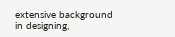extensive background in designing,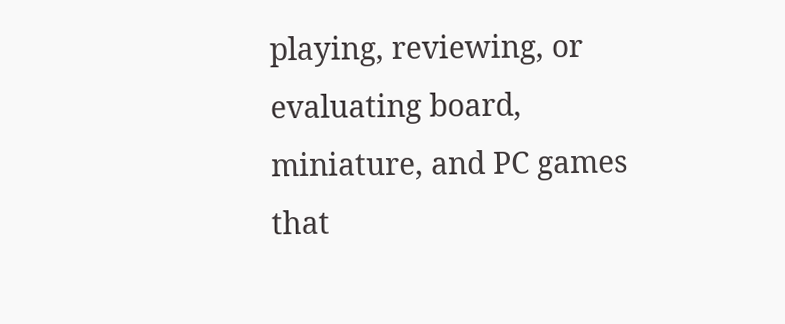playing, reviewing, or evaluating board, miniature, and PC games that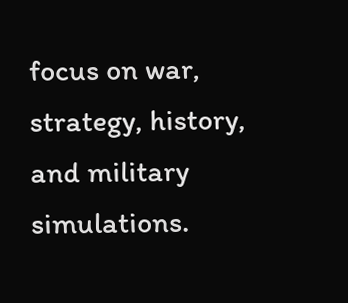focus on war, strategy, history, and military simulations.